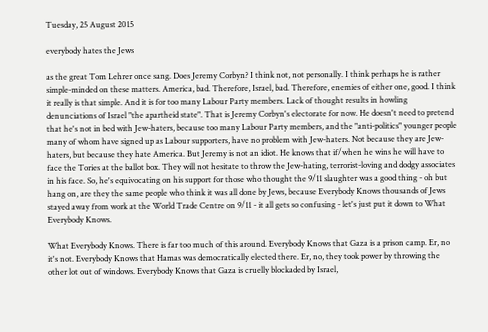Tuesday, 25 August 2015

everybody hates the Jews

as the great Tom Lehrer once sang. Does Jeremy Corbyn? I think not, not personally. I think perhaps he is rather simple-minded on these matters. America, bad. Therefore, Israel, bad. Therefore, enemies of either one, good. I think it really is that simple. And it is for too many Labour Party members. Lack of thought results in howling denunciations of Israel "the apartheid state". That is Jeremy Corbyn's electorate for now. He doesn't need to pretend that he's not in bed with Jew-haters, because too many Labour Party members, and the "anti-politics" younger people many of whom have signed up as Labour supporters, have no problem with Jew-haters. Not because they are Jew-haters, but because they hate America. But Jeremy is not an idiot. He knows that if/when he wins he will have to face the Tories at the ballot box. They will not hesitate to throw the Jew-hating, terrorist-loving and dodgy associates in his face. So, he's equivocating on his support for those who thought the 9/11 slaughter was a good thing - oh but hang on, are they the same people who think it was all done by Jews, because Everybody Knows thousands of Jews stayed away from work at the World Trade Centre on 9/11 - it all gets so confusing - let's just put it down to What Everybody Knows.

What Everybody Knows. There is far too much of this around. Everybody Knows that Gaza is a prison camp. Er, no it's not. Everybody Knows that Hamas was democratically elected there. Er, no, they took power by throwing the other lot out of windows. Everybody Knows that Gaza is cruelly blockaded by Israel,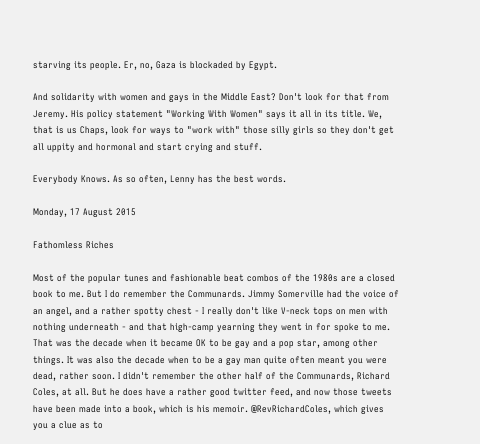starving its people. Er, no, Gaza is blockaded by Egypt.

And solidarity with women and gays in the Middle East? Don't look for that from Jeremy. His policy statement "Working With Women" says it all in its title. We, that is us Chaps, look for ways to "work with" those silly girls so they don't get all uppity and hormonal and start crying and stuff.

Everybody Knows. As so often, Lenny has the best words.

Monday, 17 August 2015

Fathomless Riches

Most of the popular tunes and fashionable beat combos of the 1980s are a closed book to me. But I do remember the Communards. Jimmy Somerville had the voice of an angel, and a rather spotty chest - I really don't like V-neck tops on men with nothing underneath - and that high-camp yearning they went in for spoke to me. That was the decade when it became OK to be gay and a pop star, among other things. It was also the decade when to be a gay man quite often meant you were dead, rather soon. I didn't remember the other half of the Communards, Richard Coles, at all. But he does have a rather good twitter feed, and now those tweets have been made into a book, which is his memoir. @RevRichardColes, which gives you a clue as to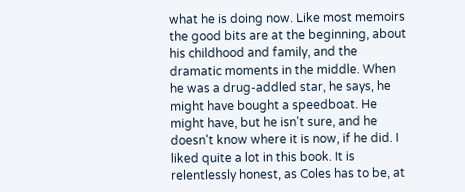what he is doing now. Like most memoirs the good bits are at the beginning, about his childhood and family, and the dramatic moments in the middle. When he was a drug-addled star, he says, he might have bought a speedboat. He might have, but he isn't sure, and he doesn't know where it is now, if he did. I liked quite a lot in this book. It is relentlessly honest, as Coles has to be, at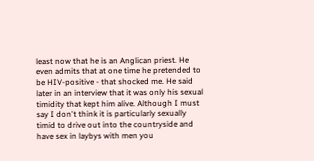least now that he is an Anglican priest. He even admits that at one time he pretended to be HIV-positive - that shocked me. He said later in an interview that it was only his sexual timidity that kept him alive. Although I must say I don't think it is particularly sexually timid to drive out into the countryside and have sex in laybys with men you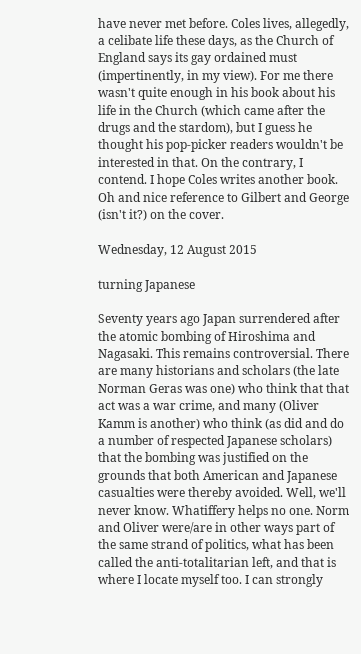have never met before. Coles lives, allegedly, a celibate life these days, as the Church of England says its gay ordained must (impertinently, in my view). For me there wasn't quite enough in his book about his life in the Church (which came after the drugs and the stardom), but I guess he thought his pop-picker readers wouldn't be interested in that. On the contrary, I contend. I hope Coles writes another book. Oh and nice reference to Gilbert and George (isn't it?) on the cover.

Wednesday, 12 August 2015

turning Japanese

Seventy years ago Japan surrendered after the atomic bombing of Hiroshima and Nagasaki. This remains controversial. There are many historians and scholars (the late Norman Geras was one) who think that that act was a war crime, and many (Oliver Kamm is another) who think (as did and do a number of respected Japanese scholars) that the bombing was justified on the grounds that both American and Japanese casualties were thereby avoided. Well, we'll never know. Whatiffery helps no one. Norm and Oliver were/are in other ways part of the same strand of politics, what has been called the anti-totalitarian left, and that is where I locate myself too. I can strongly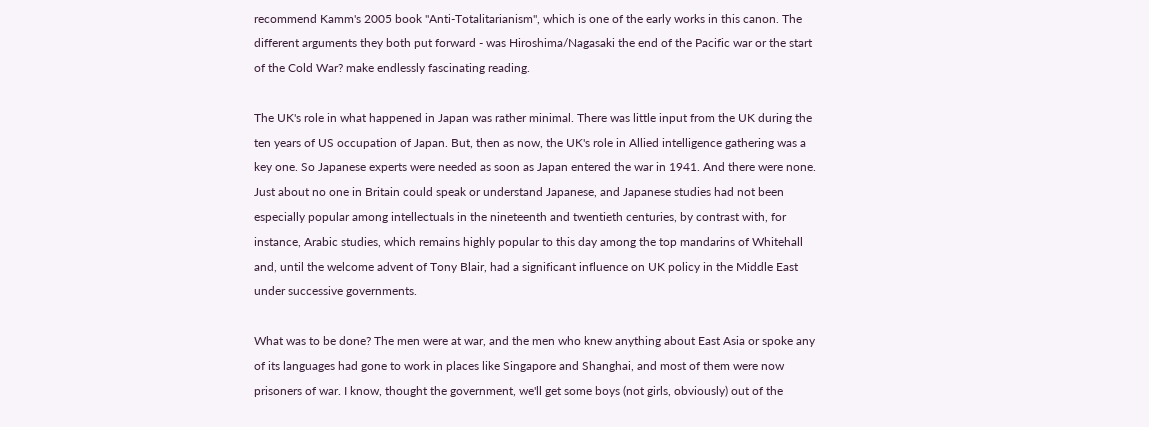recommend Kamm's 2005 book "Anti-Totalitarianism", which is one of the early works in this canon. The different arguments they both put forward - was Hiroshima/Nagasaki the end of the Pacific war or the start of the Cold War? make endlessly fascinating reading.

The UK's role in what happened in Japan was rather minimal. There was little input from the UK during the ten years of US occupation of Japan. But, then as now, the UK's role in Allied intelligence gathering was a key one. So Japanese experts were needed as soon as Japan entered the war in 1941. And there were none. Just about no one in Britain could speak or understand Japanese, and Japanese studies had not been especially popular among intellectuals in the nineteenth and twentieth centuries, by contrast with, for instance, Arabic studies, which remains highly popular to this day among the top mandarins of Whitehall and, until the welcome advent of Tony Blair, had a significant influence on UK policy in the Middle East under successive governments.

What was to be done? The men were at war, and the men who knew anything about East Asia or spoke any of its languages had gone to work in places like Singapore and Shanghai, and most of them were now prisoners of war. I know, thought the government, we'll get some boys (not girls, obviously) out of the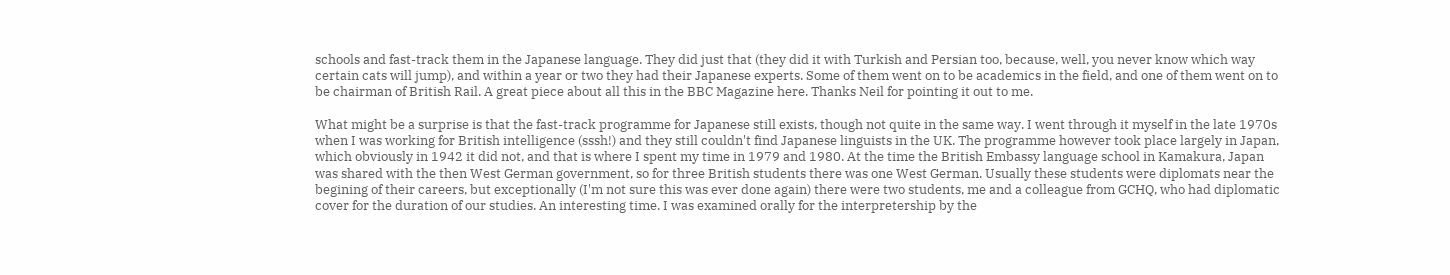schools and fast-track them in the Japanese language. They did just that (they did it with Turkish and Persian too, because, well, you never know which way certain cats will jump), and within a year or two they had their Japanese experts. Some of them went on to be academics in the field, and one of them went on to be chairman of British Rail. A great piece about all this in the BBC Magazine here. Thanks Neil for pointing it out to me.

What might be a surprise is that the fast-track programme for Japanese still exists, though not quite in the same way. I went through it myself in the late 1970s when I was working for British intelligence (sssh!) and they still couldn't find Japanese linguists in the UK. The programme however took place largely in Japan, which obviously in 1942 it did not, and that is where I spent my time in 1979 and 1980. At the time the British Embassy language school in Kamakura, Japan was shared with the then West German government, so for three British students there was one West German. Usually these students were diplomats near the begining of their careers, but exceptionally (I'm not sure this was ever done again) there were two students, me and a colleague from GCHQ, who had diplomatic cover for the duration of our studies. An interesting time. I was examined orally for the interpretership by the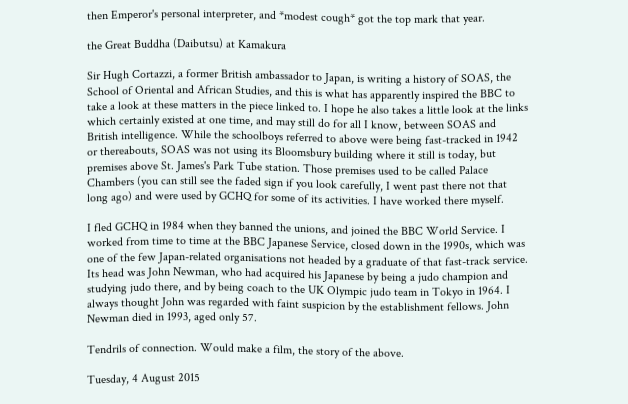then Emperor's personal interpreter, and *modest cough* got the top mark that year.

the Great Buddha (Daibutsu) at Kamakura

Sir Hugh Cortazzi, a former British ambassador to Japan, is writing a history of SOAS, the School of Oriental and African Studies, and this is what has apparently inspired the BBC to take a look at these matters in the piece linked to. I hope he also takes a little look at the links which certainly existed at one time, and may still do for all I know, between SOAS and British intelligence. While the schoolboys referred to above were being fast-tracked in 1942 or thereabouts, SOAS was not using its Bloomsbury building where it still is today, but premises above St. James's Park Tube station. Those premises used to be called Palace Chambers (you can still see the faded sign if you look carefully, I went past there not that long ago) and were used by GCHQ for some of its activities. I have worked there myself.

I fled GCHQ in 1984 when they banned the unions, and joined the BBC World Service. I worked from time to time at the BBC Japanese Service, closed down in the 1990s, which was one of the few Japan-related organisations not headed by a graduate of that fast-track service. Its head was John Newman, who had acquired his Japanese by being a judo champion and studying judo there, and by being coach to the UK Olympic judo team in Tokyo in 1964. I always thought John was regarded with faint suspicion by the establishment fellows. John Newman died in 1993, aged only 57.

Tendrils of connection. Would make a film, the story of the above.

Tuesday, 4 August 2015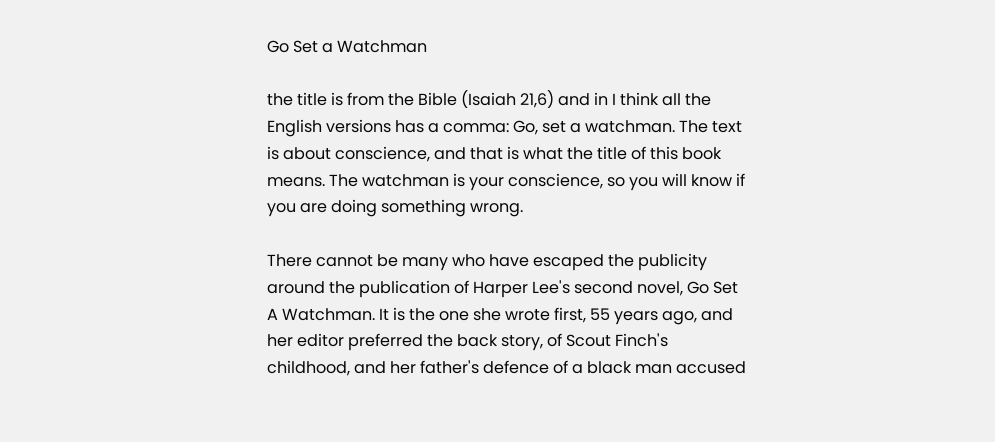Go Set a Watchman

the title is from the Bible (Isaiah 21,6) and in I think all the English versions has a comma: Go, set a watchman. The text is about conscience, and that is what the title of this book means. The watchman is your conscience, so you will know if you are doing something wrong.

There cannot be many who have escaped the publicity around the publication of Harper Lee's second novel, Go Set A Watchman. It is the one she wrote first, 55 years ago, and her editor preferred the back story, of Scout Finch's childhood, and her father's defence of a black man accused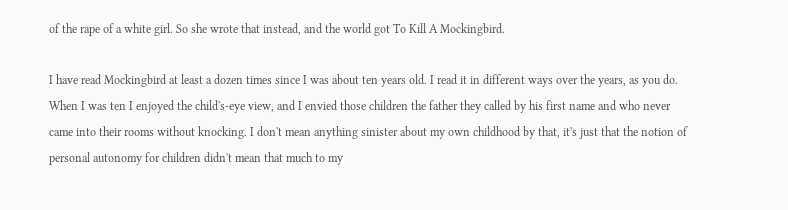of the rape of a white girl. So she wrote that instead, and the world got To Kill A Mockingbird.

I have read Mockingbird at least a dozen times since I was about ten years old. I read it in different ways over the years, as you do. When I was ten I enjoyed the child's-eye view, and I envied those children the father they called by his first name and who never came into their rooms without knocking. I don't mean anything sinister about my own childhood by that, it's just that the notion of personal autonomy for children didn't mean that much to my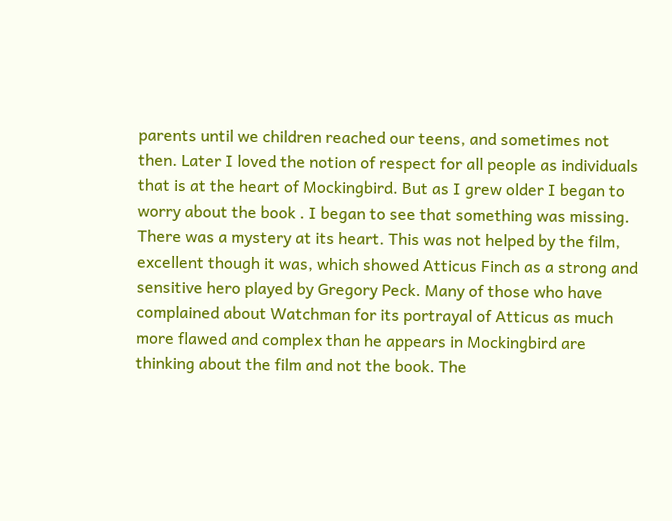parents until we children reached our teens, and sometimes not then. Later I loved the notion of respect for all people as individuals that is at the heart of Mockingbird. But as I grew older I began to worry about the book . I began to see that something was missing. There was a mystery at its heart. This was not helped by the film, excellent though it was, which showed Atticus Finch as a strong and sensitive hero played by Gregory Peck. Many of those who have complained about Watchman for its portrayal of Atticus as much more flawed and complex than he appears in Mockingbird are thinking about the film and not the book. The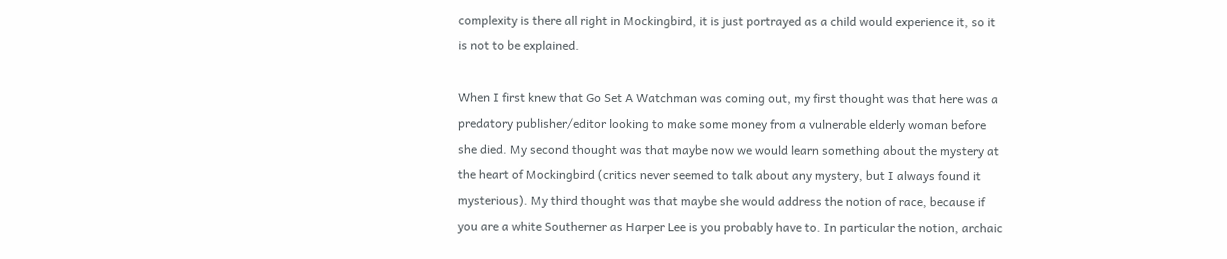complexity is there all right in Mockingbird, it is just portrayed as a child would experience it, so it is not to be explained.

When I first knew that Go Set A Watchman was coming out, my first thought was that here was a predatory publisher/editor looking to make some money from a vulnerable elderly woman before she died. My second thought was that maybe now we would learn something about the mystery at the heart of Mockingbird (critics never seemed to talk about any mystery, but I always found it mysterious). My third thought was that maybe she would address the notion of race, because if you are a white Southerner as Harper Lee is you probably have to. In particular the notion, archaic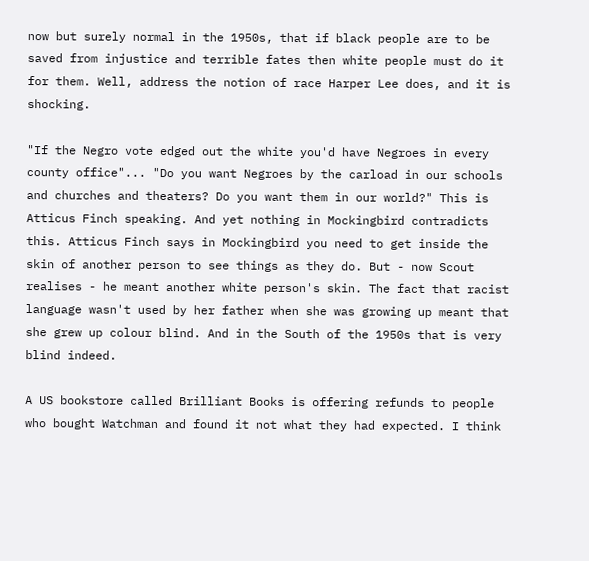now but surely normal in the 1950s, that if black people are to be saved from injustice and terrible fates then white people must do it for them. Well, address the notion of race Harper Lee does, and it is shocking.

"If the Negro vote edged out the white you'd have Negroes in every county office"... "Do you want Negroes by the carload in our schools and churches and theaters? Do you want them in our world?" This is Atticus Finch speaking. And yet nothing in Mockingbird contradicts this. Atticus Finch says in Mockingbird you need to get inside the skin of another person to see things as they do. But - now Scout realises - he meant another white person's skin. The fact that racist language wasn't used by her father when she was growing up meant that she grew up colour blind. And in the South of the 1950s that is very blind indeed.

A US bookstore called Brilliant Books is offering refunds to people who bought Watchman and found it not what they had expected. I think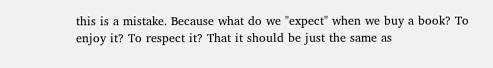this is a mistake. Because what do we "expect" when we buy a book? To enjoy it? To respect it? That it should be just the same as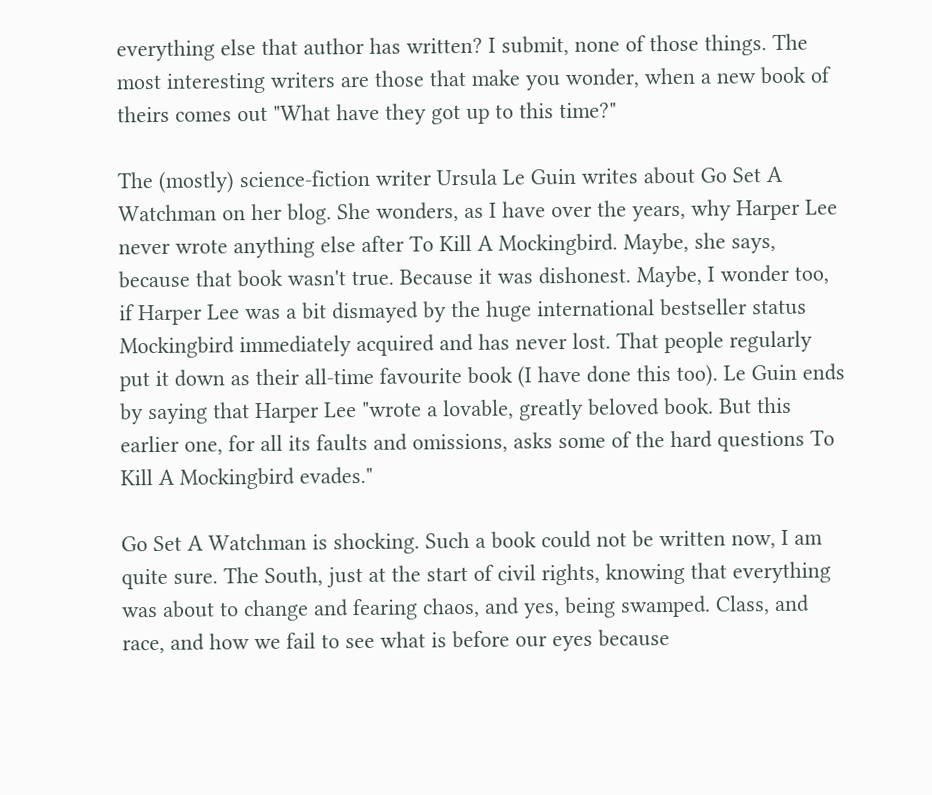everything else that author has written? I submit, none of those things. The most interesting writers are those that make you wonder, when a new book of theirs comes out "What have they got up to this time?"

The (mostly) science-fiction writer Ursula Le Guin writes about Go Set A Watchman on her blog. She wonders, as I have over the years, why Harper Lee never wrote anything else after To Kill A Mockingbird. Maybe, she says, because that book wasn't true. Because it was dishonest. Maybe, I wonder too, if Harper Lee was a bit dismayed by the huge international bestseller status Mockingbird immediately acquired and has never lost. That people regularly put it down as their all-time favourite book (I have done this too). Le Guin ends by saying that Harper Lee "wrote a lovable, greatly beloved book. But this earlier one, for all its faults and omissions, asks some of the hard questions To Kill A Mockingbird evades."

Go Set A Watchman is shocking. Such a book could not be written now, I am quite sure. The South, just at the start of civil rights, knowing that everything was about to change and fearing chaos, and yes, being swamped. Class, and race, and how we fail to see what is before our eyes because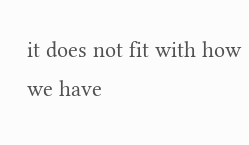it does not fit with how we have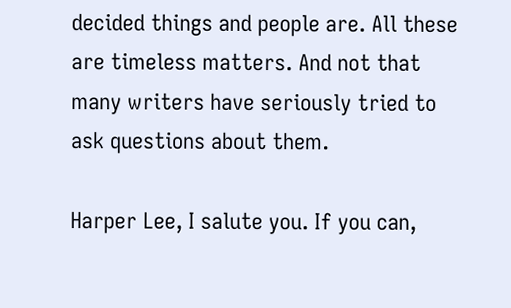decided things and people are. All these are timeless matters. And not that many writers have seriously tried to ask questions about them.

Harper Lee, I salute you. If you can,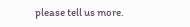please tell us more.